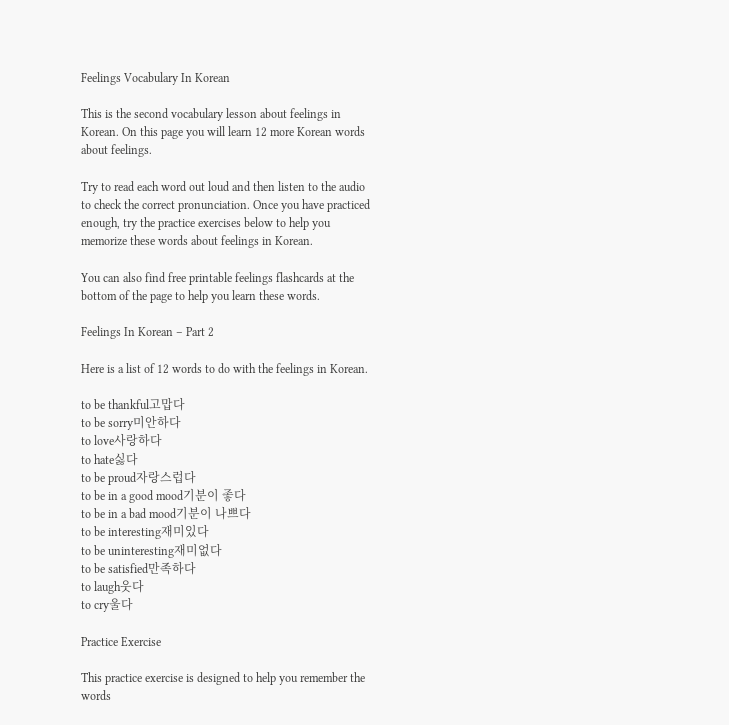Feelings Vocabulary In Korean

This is the second vocabulary lesson about feelings in Korean. On this page you will learn 12 more Korean words about feelings.

Try to read each word out loud and then listen to the audio to check the correct pronunciation. Once you have practiced enough, try the practice exercises below to help you memorize these words about feelings in Korean.

You can also find free printable feelings flashcards at the bottom of the page to help you learn these words.

Feelings In Korean – Part 2

Here is a list of 12 words to do with the feelings in Korean.

to be thankful고맙다
to be sorry미안하다
to love사랑하다
to hate싫다
to be proud자랑스럽다
to be in a good mood기분이 좋다
to be in a bad mood기분이 나쁘다
to be interesting재미있다
to be uninteresting재미없다
to be satisfied만족하다
to laugh웃다
to cry울다

Practice Exercise

This practice exercise is designed to help you remember the words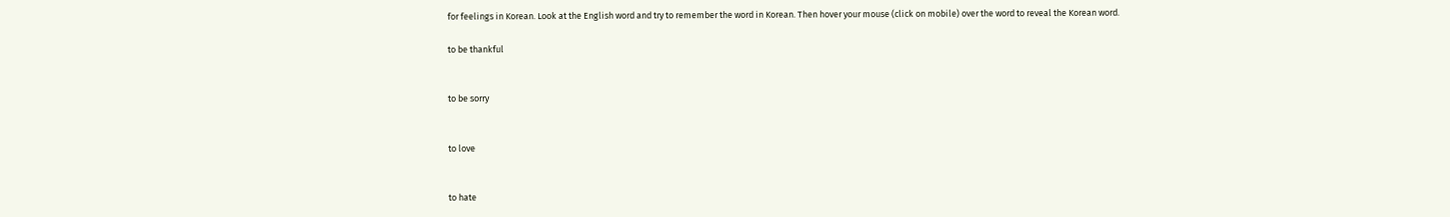for feelings in Korean. Look at the English word and try to remember the word in Korean. Then hover your mouse (click on mobile) over the word to reveal the Korean word.

to be thankful


to be sorry


to love


to hate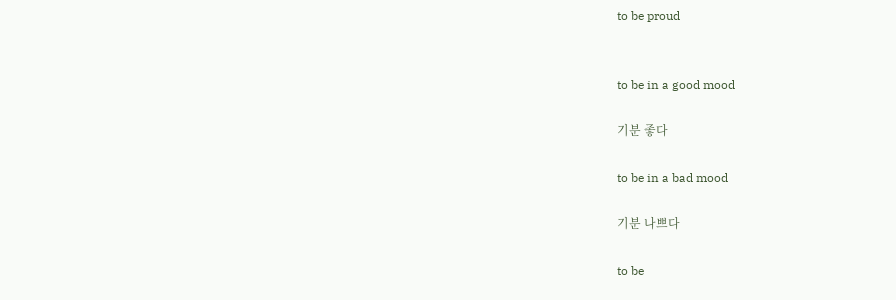to be proud


to be in a good mood

기분 좋다

to be in a bad mood

기분 나쁘다

to be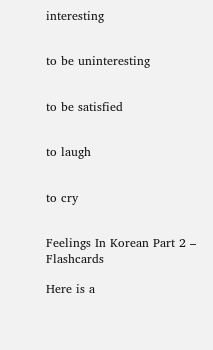interesting


to be uninteresting


to be satisfied


to laugh


to cry


Feelings In Korean Part 2 – Flashcards

Here is a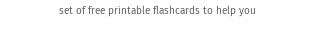set of free printable flashcards to help you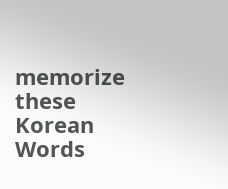memorize these Korean Words